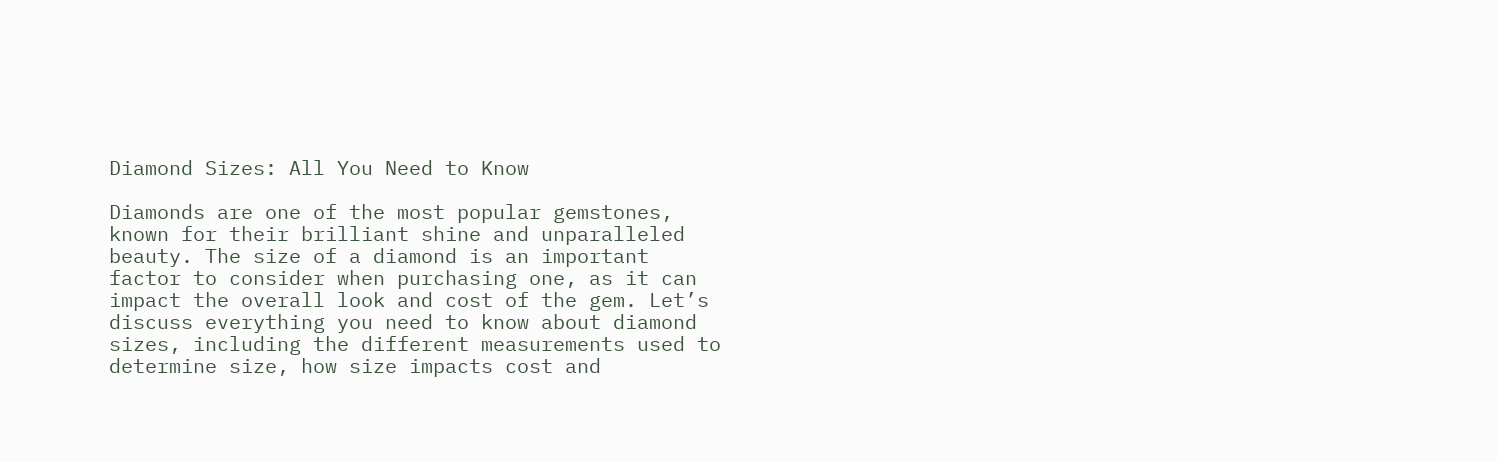Diamond Sizes: All You Need to Know

Diamonds are one of the most popular gemstones, known for their brilliant shine and unparalleled beauty. The size of a diamond is an important factor to consider when purchasing one, as it can impact the overall look and cost of the gem. Let’s discuss everything you need to know about diamond sizes, including the different measurements used to determine size, how size impacts cost and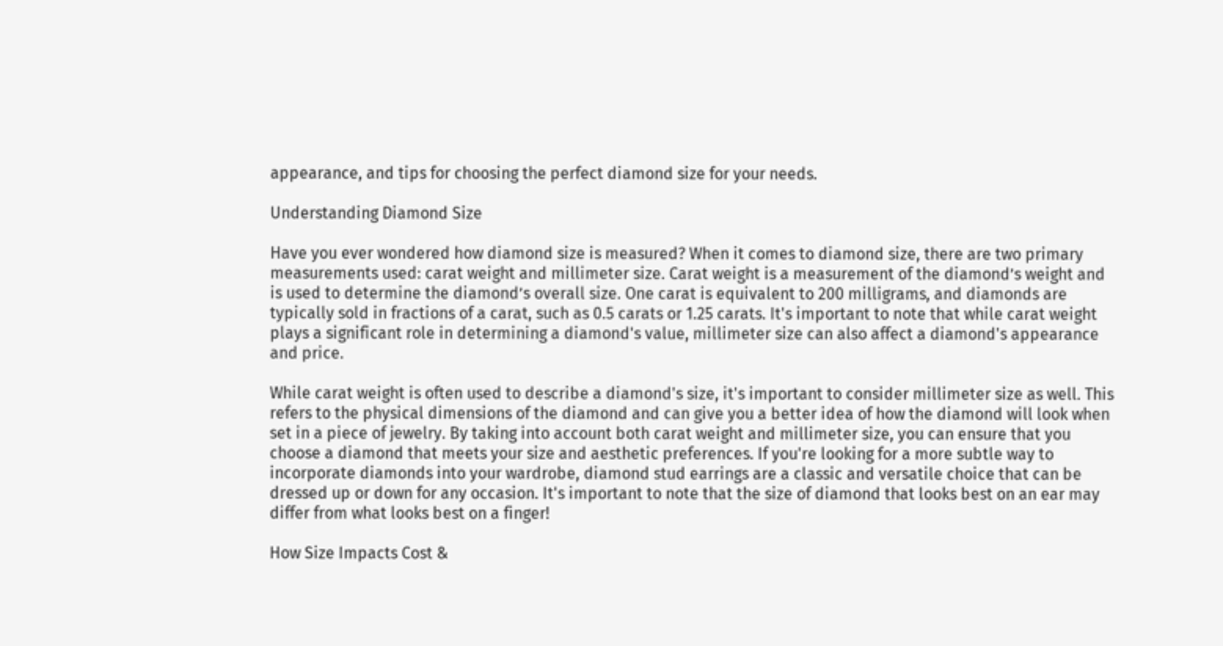appearance, and tips for choosing the perfect diamond size for your needs.

Understanding Diamond Size

Have you ever wondered how diamond size is measured? When it comes to diamond size, there are two primary measurements used: carat weight and millimeter size. Carat weight is a measurement of the diamond’s weight and is used to determine the diamond’s overall size. One carat is equivalent to 200 milligrams, and diamonds are typically sold in fractions of a carat, such as 0.5 carats or 1.25 carats. It's important to note that while carat weight plays a significant role in determining a diamond's value, millimeter size can also affect a diamond's appearance and price.

While carat weight is often used to describe a diamond's size, it's important to consider millimeter size as well. This refers to the physical dimensions of the diamond and can give you a better idea of how the diamond will look when set in a piece of jewelry. By taking into account both carat weight and millimeter size, you can ensure that you choose a diamond that meets your size and aesthetic preferences. If you're looking for a more subtle way to incorporate diamonds into your wardrobe, diamond stud earrings are a classic and versatile choice that can be dressed up or down for any occasion. It's important to note that the size of diamond that looks best on an ear may differ from what looks best on a finger!

How Size Impacts Cost &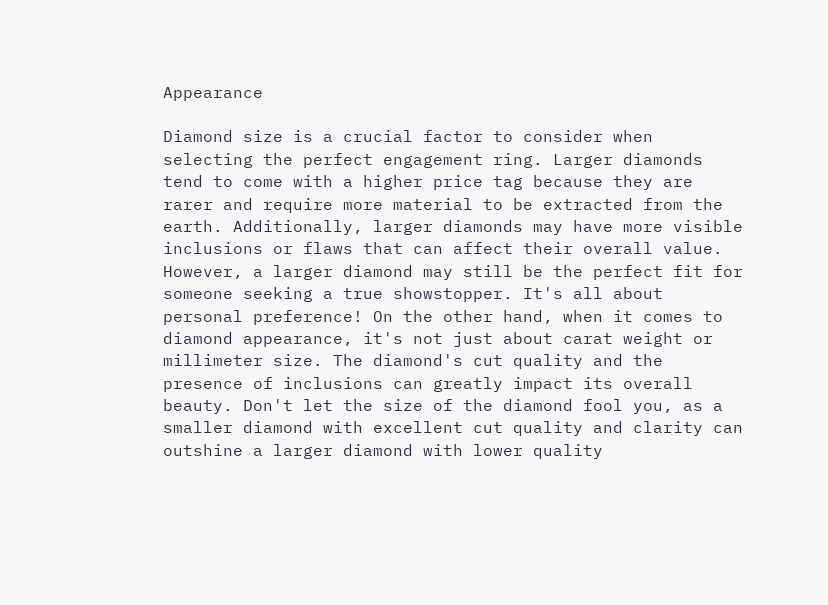Appearance

Diamond size is a crucial factor to consider when selecting the perfect engagement ring. Larger diamonds tend to come with a higher price tag because they are rarer and require more material to be extracted from the earth. Additionally, larger diamonds may have more visible inclusions or flaws that can affect their overall value. However, a larger diamond may still be the perfect fit for someone seeking a true showstopper. It's all about personal preference! On the other hand, when it comes to diamond appearance, it's not just about carat weight or millimeter size. The diamond's cut quality and the presence of inclusions can greatly impact its overall beauty. Don't let the size of the diamond fool you, as a smaller diamond with excellent cut quality and clarity can outshine a larger diamond with lower quality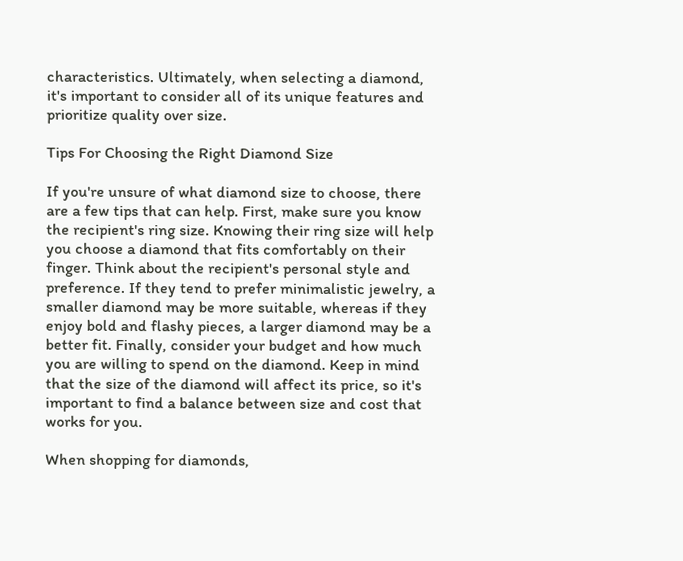characteristics. Ultimately, when selecting a diamond, it's important to consider all of its unique features and prioritize quality over size.

Tips For Choosing the Right Diamond Size

If you're unsure of what diamond size to choose, there are a few tips that can help. First, make sure you know the recipient's ring size. Knowing their ring size will help you choose a diamond that fits comfortably on their finger. Think about the recipient's personal style and preference. If they tend to prefer minimalistic jewelry, a smaller diamond may be more suitable, whereas if they enjoy bold and flashy pieces, a larger diamond may be a better fit. Finally, consider your budget and how much you are willing to spend on the diamond. Keep in mind that the size of the diamond will affect its price, so it's important to find a balance between size and cost that works for you.

When shopping for diamonds,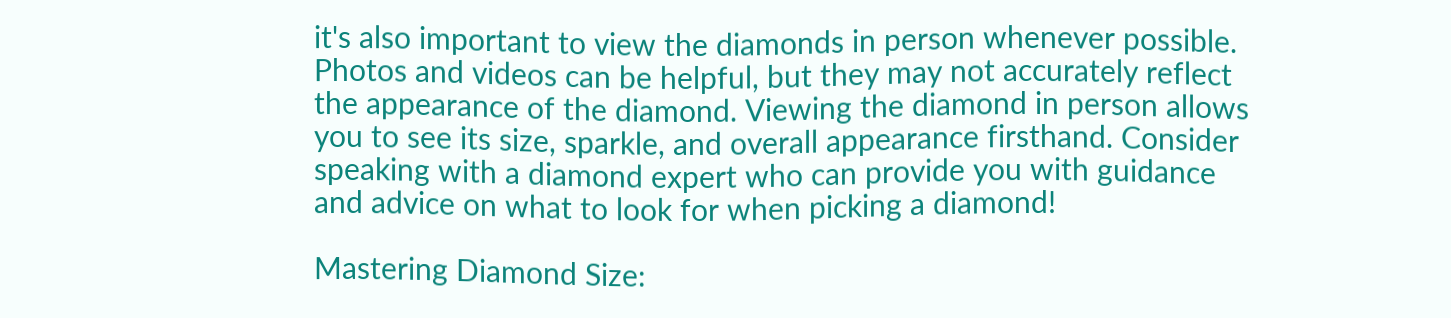it's also important to view the diamonds in person whenever possible. Photos and videos can be helpful, but they may not accurately reflect the appearance of the diamond. Viewing the diamond in person allows you to see its size, sparkle, and overall appearance firsthand. Consider speaking with a diamond expert who can provide you with guidance and advice on what to look for when picking a diamond!

Mastering Diamond Size: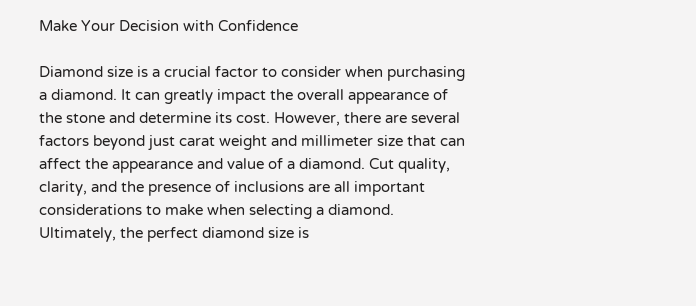Make Your Decision with Confidence

Diamond size is a crucial factor to consider when purchasing a diamond. It can greatly impact the overall appearance of the stone and determine its cost. However, there are several factors beyond just carat weight and millimeter size that can affect the appearance and value of a diamond. Cut quality, clarity, and the presence of inclusions are all important considerations to make when selecting a diamond. Ultimately, the perfect diamond size is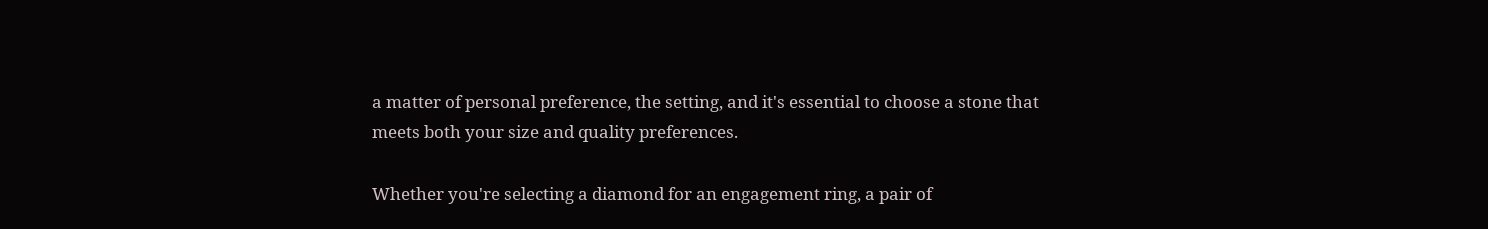a matter of personal preference, the setting, and it's essential to choose a stone that meets both your size and quality preferences.

Whether you're selecting a diamond for an engagement ring, a pair of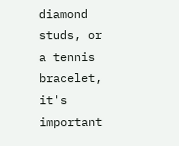diamond studs, or a tennis bracelet, it's important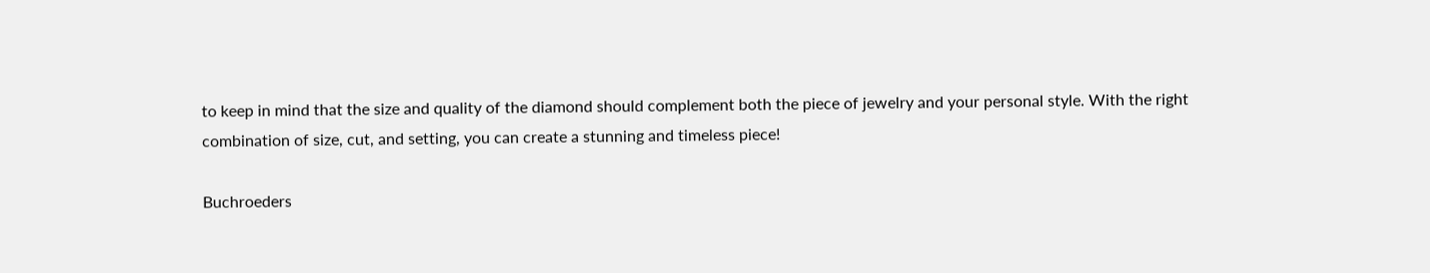to keep in mind that the size and quality of the diamond should complement both the piece of jewelry and your personal style. With the right combination of size, cut, and setting, you can create a stunning and timeless piece!

Buchroeders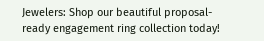Jewelers: Shop our beautiful proposal-ready engagement ring collection today!